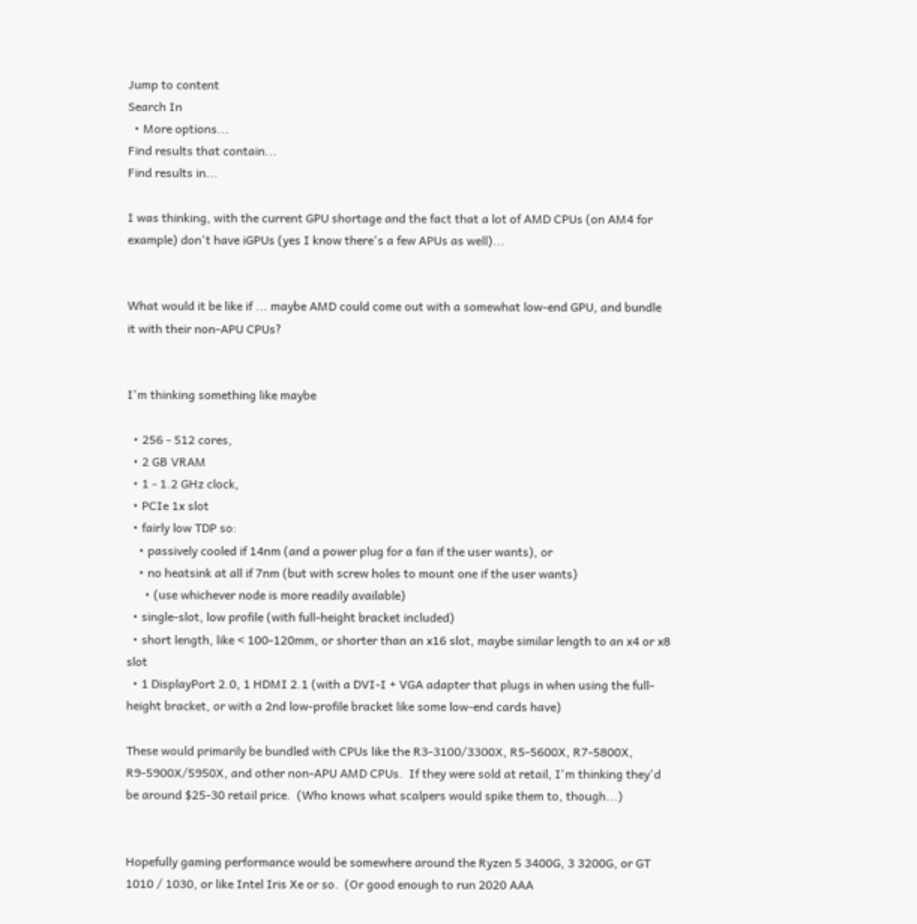Jump to content
Search In
  • More options...
Find results that contain...
Find results in...

I was thinking, with the current GPU shortage and the fact that a lot of AMD CPUs (on AM4 for example) don't have iGPUs (yes I know there's a few APUs as well)...


What would it be like if ... maybe AMD could come out with a somewhat low-end GPU, and bundle it with their non-APU CPUs?


I'm thinking something like maybe

  • 256 - 512 cores,
  • 2 GB VRAM
  • 1 - 1.2 GHz clock,
  • PCIe 1x slot
  • fairly low TDP so:
    • passively cooled if 14nm (and a power plug for a fan if the user wants), or
    • no heatsink at all if 7nm (but with screw holes to mount one if the user wants)
      • (use whichever node is more readily available)
  • single-slot, low profile (with full-height bracket included)
  • short length, like < 100-120mm, or shorter than an x16 slot, maybe similar length to an x4 or x8 slot
  • 1 DisplayPort 2.0, 1 HDMI 2.1 (with a DVI-I + VGA adapter that plugs in when using the full-height bracket, or with a 2nd low-profile bracket like some low-end cards have)

These would primarily be bundled with CPUs like the R3-3100/3300X, R5-5600X, R7-5800X, R9-5900X/5950X, and other non-APU AMD CPUs.  If they were sold at retail, I'm thinking they'd be around $25-30 retail price.  (Who knows what scalpers would spike them to, though...)


Hopefully gaming performance would be somewhere around the Ryzen 5 3400G, 3 3200G, or GT 1010 / 1030, or like Intel Iris Xe or so.  (Or good enough to run 2020 AAA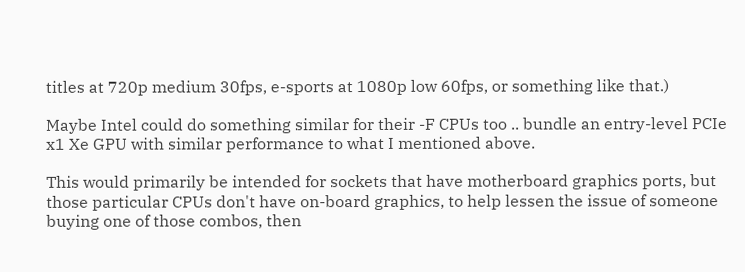titles at 720p medium 30fps, e-sports at 1080p low 60fps, or something like that.)

Maybe Intel could do something similar for their -F CPUs too .. bundle an entry-level PCIe x1 Xe GPU with similar performance to what I mentioned above.

This would primarily be intended for sockets that have motherboard graphics ports, but those particular CPUs don't have on-board graphics, to help lessen the issue of someone buying one of those combos, then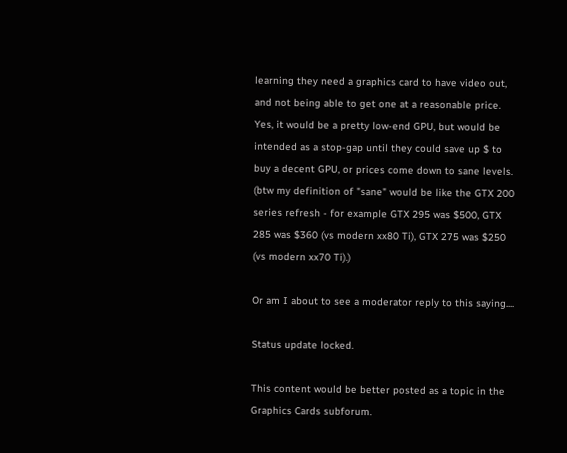learning they need a graphics card to have video out, and not being able to get one at a reasonable price.  Yes, it would be a pretty low-end GPU, but would be intended as a stop-gap until they could save up $ to buy a decent GPU, or prices come down to sane levels.  (btw my definition of "sane" would be like the GTX 200 series refresh - for example GTX 295 was $500, GTX 285 was $360 (vs modern xx80 Ti), GTX 275 was $250 (vs modern xx70 Ti).)

Or am I about to see a moderator reply to this saying....

Status update locked.

This content would be better posted as a topic in the Graphics Cards subforum.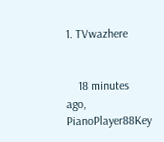1. TVwazhere


    18 minutes ago, PianoPlayer88Key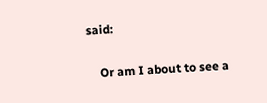said:

    Or am I about to see a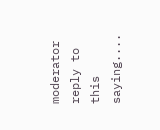moderator reply to this saying....